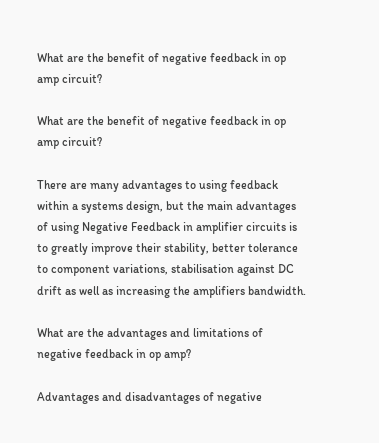What are the benefit of negative feedback in op amp circuit?

What are the benefit of negative feedback in op amp circuit?

There are many advantages to using feedback within a systems design, but the main advantages of using Negative Feedback in amplifier circuits is to greatly improve their stability, better tolerance to component variations, stabilisation against DC drift as well as increasing the amplifiers bandwidth.

What are the advantages and limitations of negative feedback in op amp?

Advantages and disadvantages of negative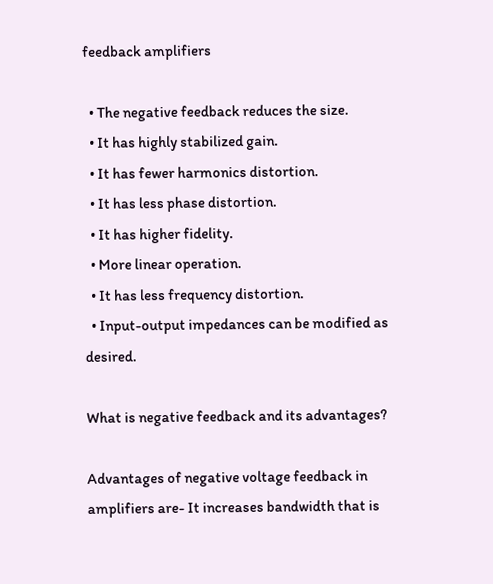feedback amplifiers

  • The negative feedback reduces the size.
  • It has highly stabilized gain.
  • It has fewer harmonics distortion.
  • It has less phase distortion.
  • It has higher fidelity.
  • More linear operation.
  • It has less frequency distortion.
  • Input-output impedances can be modified as desired.

What is negative feedback and its advantages?

Advantages of negative voltage feedback in amplifiers are- It increases bandwidth that is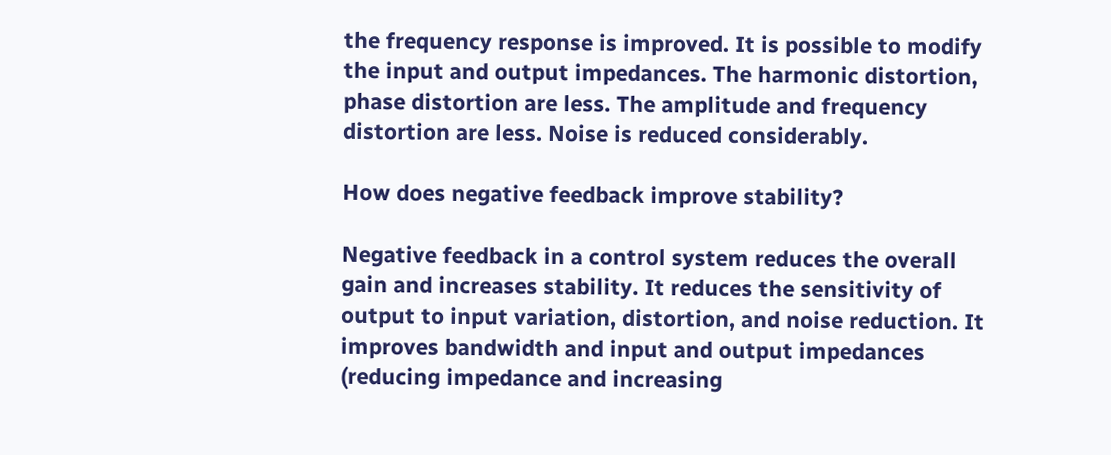the frequency response is improved. It is possible to modify the input and output impedances. The harmonic distortion, phase distortion are less. The amplitude and frequency distortion are less. Noise is reduced considerably.

How does negative feedback improve stability?

Negative feedback in a control system reduces the overall gain and increases stability. It reduces the sensitivity of output to input variation, distortion, and noise reduction. It improves bandwidth and input and output impedances (reducing impedance and increasing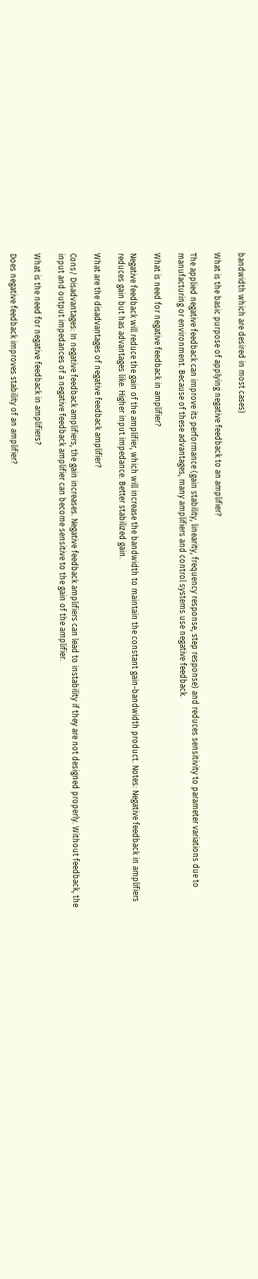bandwidth which are desired in most cases)

What is the basic purpose of applying negative feedback to an amplifier?

The applied negative feedback can improve its performance (gain stability, linearity, frequency response, step response) and reduces sensitivity to parameter variations due to manufacturing or environment. Because of these advantages, many amplifiers and control systems use negative feedback.

What is need for negative feedback in amplifier?

Negative feedback will reduce the gain of the amplifier, which will increase the bandwidth to maintain the constant gain-bandwidth product. Notes: Negative feedback in amplifiers reduces gain but has advantages like. Higher input impedance. Better stabilized gain.

What are the disadvantages of negative feedback amplifier?

Cons/ Disadvantages: In negative feedback amplifiers, the gain increases. Negative feedback amplifiers can lead to instability if they are not designed properly. Without feedback, the input and output impedances of a negative feedback amplifier can become sensitive to the gain of the amplifier.

What is the need for negative feedback in amplifiers?

Does negative feedback improves stability of an amplifier?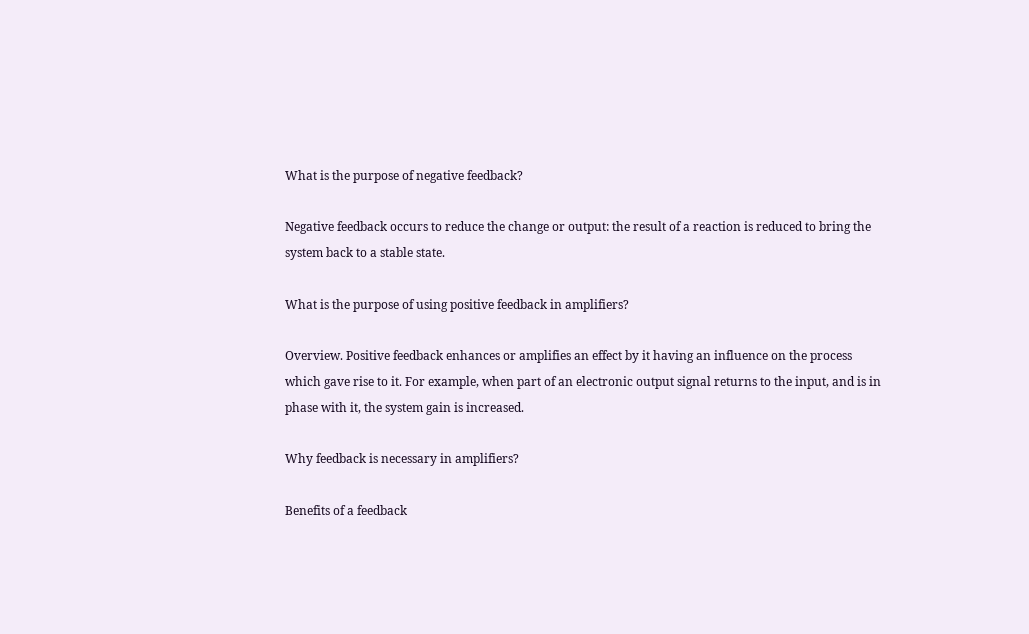What is the purpose of negative feedback?

Negative feedback occurs to reduce the change or output: the result of a reaction is reduced to bring the system back to a stable state.

What is the purpose of using positive feedback in amplifiers?

Overview. Positive feedback enhances or amplifies an effect by it having an influence on the process which gave rise to it. For example, when part of an electronic output signal returns to the input, and is in phase with it, the system gain is increased.

Why feedback is necessary in amplifiers?

Benefits of a feedback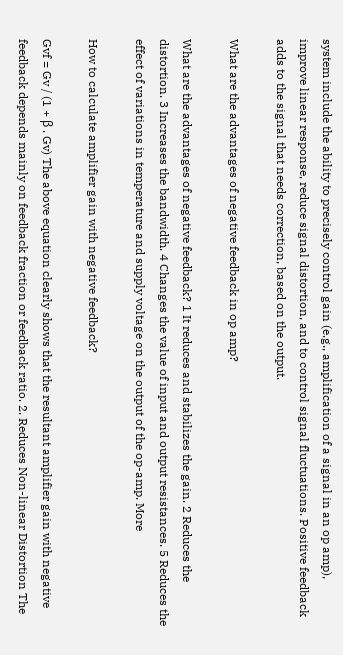system include the ability to precisely control gain (e.g., amplification of a signal in an op amp), improve linear response, reduce signal distortion, and to control signal fluctuations. Positive feedback adds to the signal that needs correction, based on the output.

What are the advantages of negative feedback in op amp?

What are the advantages of negative feedback? 1 It reduces and stabilizes the gain. 2 Reduces the distortion. 3 Increases the bandwidth. 4 Changes the value of input and output resistances. 5 Reduces the effect of variations in temperature and supply voltage on the output of the op-amp. More

How to calculate amplifier gain with negative feedback?

Gvf = Gv / (1 + β . Gv) The above equation clearly shows that the resultant amplifier gain with negative feedback depends mainly on feedback fraction or feedback ratio. 2. Reduces Non-linear Distortion The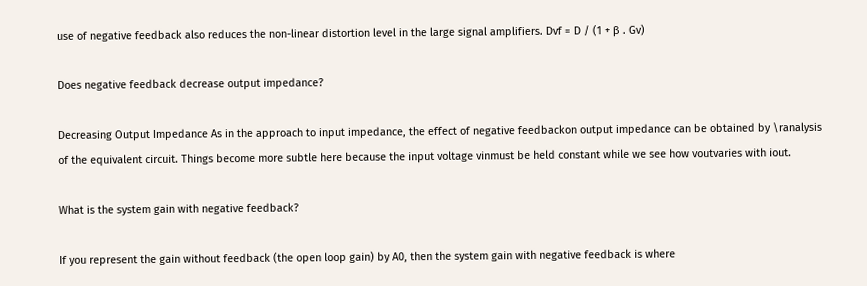use of negative feedback also reduces the non-linear distortion level in the large signal amplifiers. Dvf = D / (1 + β . Gv)

Does negative feedback decrease output impedance?

Decreasing Output Impedance As in the approach to input impedance, the effect of negative feedbackon output impedance can be obtained by \ranalysis of the equivalent circuit. Things become more subtle here because the input voltage vinmust be held constant while we see how voutvaries with iout.

What is the system gain with negative feedback?

If you represent the gain without feedback (the open loop gain) by A0, then the system gain with negative feedback is where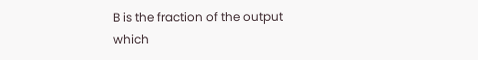B is the fraction of the output which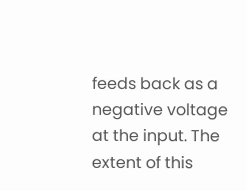feeds back as a negative voltage at the input. The extent of this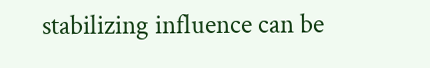stabilizing influence can be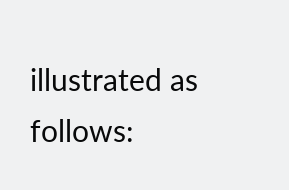illustrated as follows: